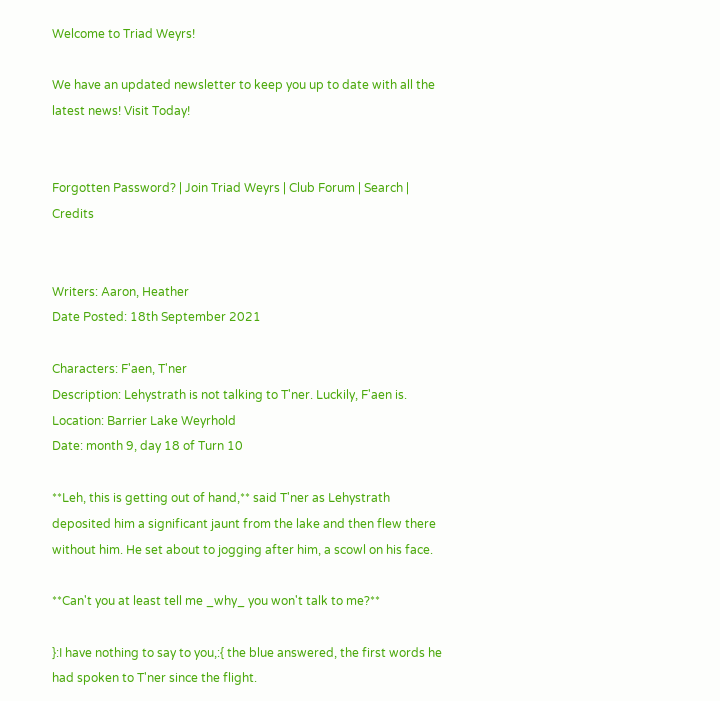Welcome to Triad Weyrs!

We have an updated newsletter to keep you up to date with all the latest news! Visit Today!


Forgotten Password? | Join Triad Weyrs | Club Forum | Search | Credits


Writers: Aaron, Heather
Date Posted: 18th September 2021

Characters: F'aen, T'ner
Description: Lehystrath is not talking to T'ner. Luckily, F'aen is.
Location: Barrier Lake Weyrhold
Date: month 9, day 18 of Turn 10

**Leh, this is getting out of hand,** said T'ner as Lehystrath deposited him a significant jaunt from the lake and then flew there without him. He set about to jogging after him, a scowl on his face.

**Can't you at least tell me _why_ you won't talk to me?**

}:I have nothing to say to you,:{ the blue answered, the first words he had spoken to T'ner since the flight.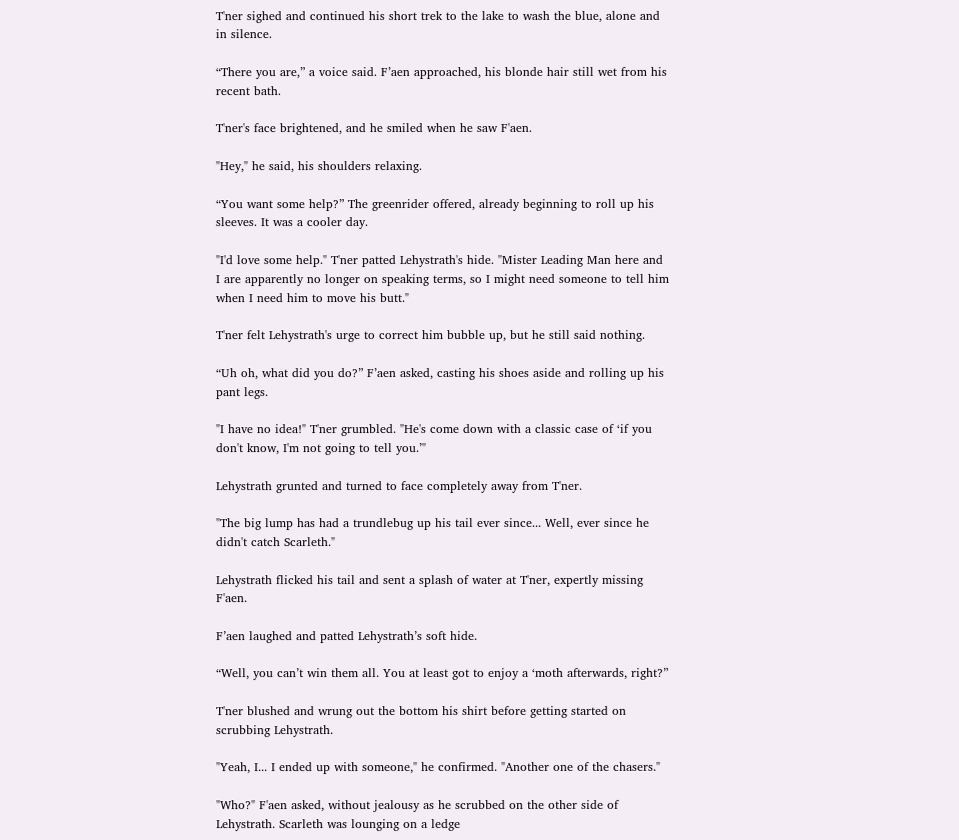T'ner sighed and continued his short trek to the lake to wash the blue, alone and in silence.

“There you are,” a voice said. F’aen approached, his blonde hair still wet from his recent bath.

T'ner's face brightened, and he smiled when he saw F'aen.

"Hey," he said, his shoulders relaxing.

“You want some help?” The greenrider offered, already beginning to roll up his sleeves. It was a cooler day.

"I'd love some help." T'ner patted Lehystrath's hide. "Mister Leading Man here and I are apparently no longer on speaking terms, so I might need someone to tell him when I need him to move his butt."

T'ner felt Lehystrath's urge to correct him bubble up, but he still said nothing.

“Uh oh, what did you do?” F’aen asked, casting his shoes aside and rolling up his pant legs.

"I have no idea!" T'ner grumbled. "He's come down with a classic case of ‘if you don't know, I'm not going to tell you.’"

Lehystrath grunted and turned to face completely away from T'ner.

"The big lump has had a trundlebug up his tail ever since... Well, ever since he didn't catch Scarleth."

Lehystrath flicked his tail and sent a splash of water at T'ner, expertly missing F'aen.

F’aen laughed and patted Lehystrath’s soft hide.

“Well, you can’t win them all. You at least got to enjoy a ‘moth afterwards, right?”

T'ner blushed and wrung out the bottom his shirt before getting started on scrubbing Lehystrath.

"Yeah, I... I ended up with someone," he confirmed. "Another one of the chasers."

"Who?" F'aen asked, without jealousy as he scrubbed on the other side of Lehystrath. Scarleth was lounging on a ledge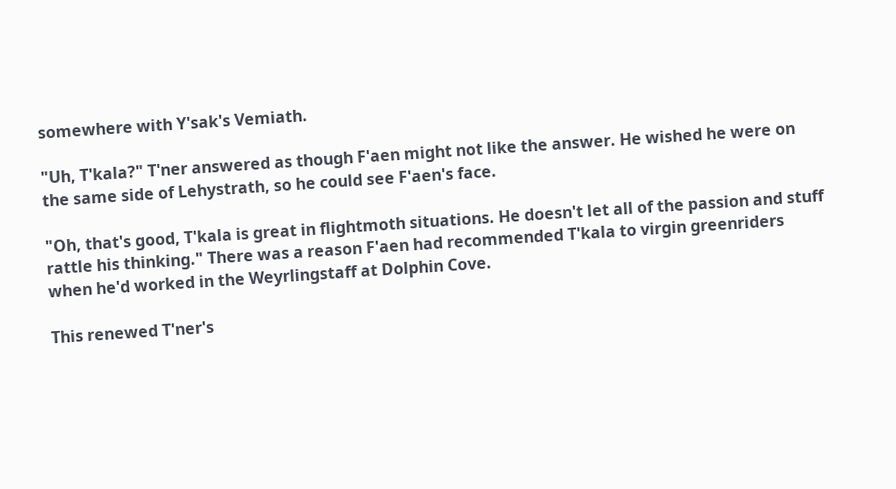somewhere with Y'sak's Vemiath.

"Uh, T'kala?" T'ner answered as though F'aen might not like the answer. He wished he were on the same side of Lehystrath, so he could see F'aen's face.

"Oh, that's good, T'kala is great in flightmoth situations. He doesn't let all of the passion and stuff rattle his thinking." There was a reason F'aen had recommended T'kala to virgin greenriders when he'd worked in the Weyrlingstaff at Dolphin Cove.

This renewed T'ner's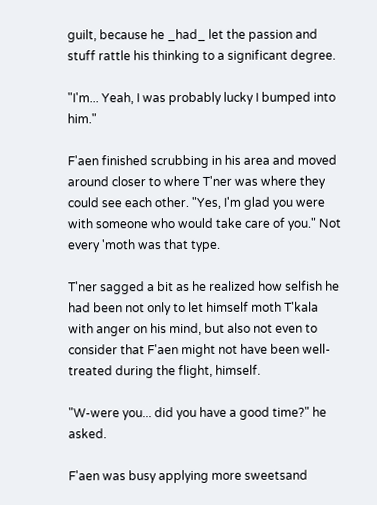guilt, because he _had_ let the passion and stuff rattle his thinking to a significant degree.

"I'm... Yeah, I was probably lucky I bumped into him."

F'aen finished scrubbing in his area and moved around closer to where T'ner was where they could see each other. "Yes, I'm glad you were with someone who would take care of you." Not every 'moth was that type.

T'ner sagged a bit as he realized how selfish he had been not only to let himself moth T'kala with anger on his mind, but also not even to consider that F'aen might not have been well-treated during the flight, himself.

"W-were you... did you have a good time?" he asked.

F'aen was busy applying more sweetsand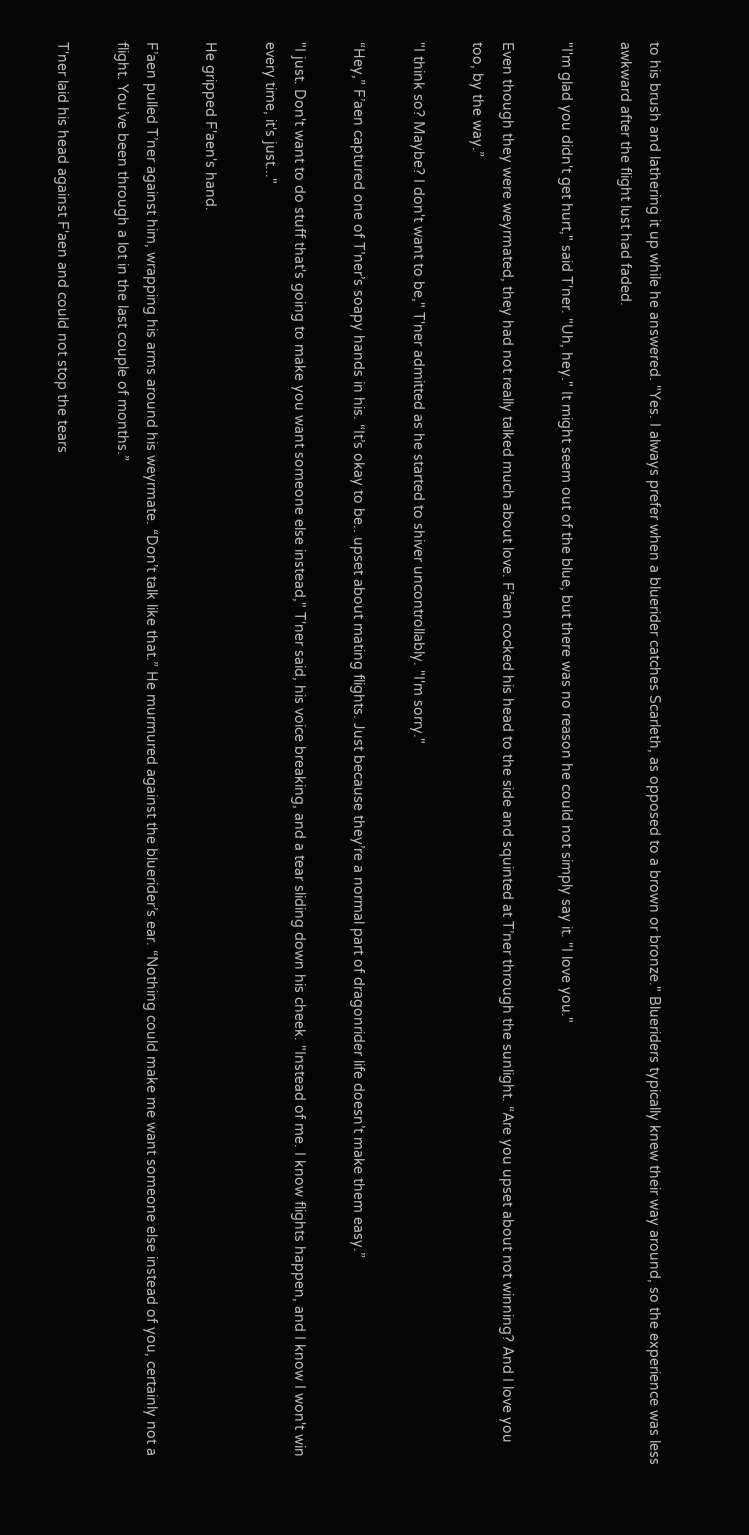to his brush and lathering it up while he answered. "Yes. I always prefer when a bluerider catches Scarleth, as opposed to a brown or bronze." Blueriders typically knew their way around, so the experience was less awkward after the flight lust had faded.

"I'm glad you didn't get hurt," said T'ner. "Uh, hey." It might seem out of the blue, but there was no reason he could not simply say it. "I love you."

Even though they were weyrmated, they had not really talked much about love. F’aen cocked his head to the side and squinted at T’ner through the sunlight. “Are you upset about not winning? And I love you too, by the way.”

"I think so? Maybe? I don't want to be," T'ner admitted as he started to shiver uncontrollably. "I'm sorry."

“Hey,” F’aen captured one of T’ner’s soapy hands in his. “It’s okay to be.. upset about mating flights. Just because they’re a normal part of dragonrider life doesn’t make them easy.”

"I just. Don't want to do stuff that's going to make you want someone else instead," T'ner said, his voice breaking, and a tear sliding down his cheek. "Instead of me. I know flights happen, and I know I won't win every time, it's just..."

He gripped F'aen's hand.

F’aen pulled T’ner against him, wrapping his arms around his weyrmate. “Don’t talk like that.” He murmured against the bluerider’s ear. “Nothing could make me want someone else instead of you, certainly not a flight. You’ve been through a lot in the last couple of months.”

T'ner laid his head against F'aen and could not stop the tears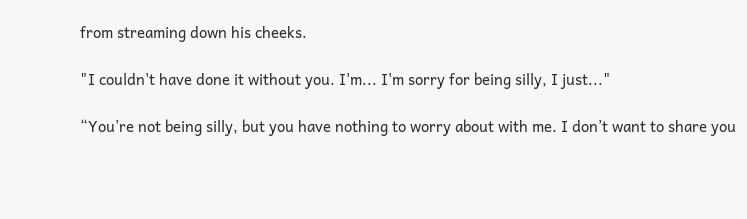from streaming down his cheeks.

"I couldn't have done it without you. I'm... I'm sorry for being silly, I just..."

“You’re not being silly, but you have nothing to worry about with me. I don’t want to share you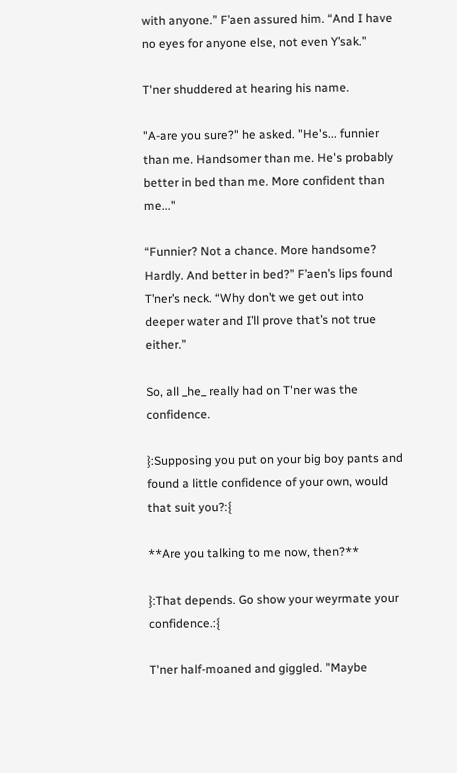with anyone.” F’aen assured him. “And I have no eyes for anyone else, not even Y’sak.”

T'ner shuddered at hearing his name.

"A-are you sure?" he asked. "He's... funnier than me. Handsomer than me. He's probably better in bed than me. More confident than me..."

“Funnier? Not a chance. More handsome? Hardly. And better in bed?” F’aen’s lips found T’ner’s neck. “Why don’t we get out into deeper water and I’ll prove that’s not true either.”

So, all _he_ really had on T'ner was the confidence.

}:Supposing you put on your big boy pants and found a little confidence of your own, would that suit you?:{

**Are you talking to me now, then?**

}:That depends. Go show your weyrmate your confidence.:{

T'ner half-moaned and giggled. "Maybe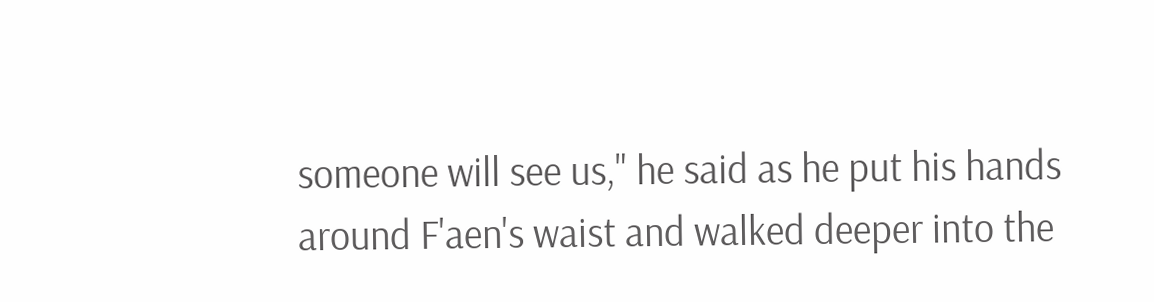someone will see us," he said as he put his hands around F'aen's waist and walked deeper into the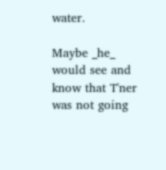water.

Maybe _he_ would see and know that T'ner was not going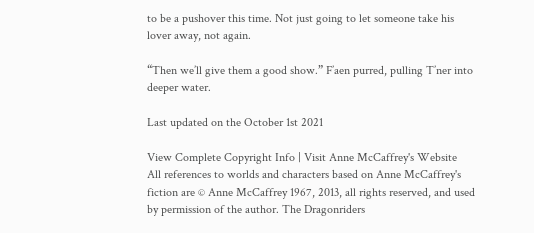to be a pushover this time. Not just going to let someone take his lover away, not again.

“Then we’ll give them a good show.” F’aen purred, pulling T’ner into deeper water.

Last updated on the October 1st 2021

View Complete Copyright Info | Visit Anne McCaffrey's Website
All references to worlds and characters based on Anne McCaffrey's fiction are © Anne McCaffrey 1967, 2013, all rights reserved, and used by permission of the author. The Dragonriders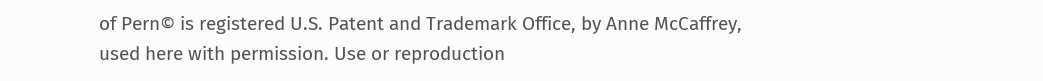of Pern© is registered U.S. Patent and Trademark Office, by Anne McCaffrey, used here with permission. Use or reproduction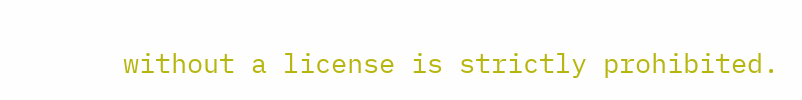without a license is strictly prohibited.